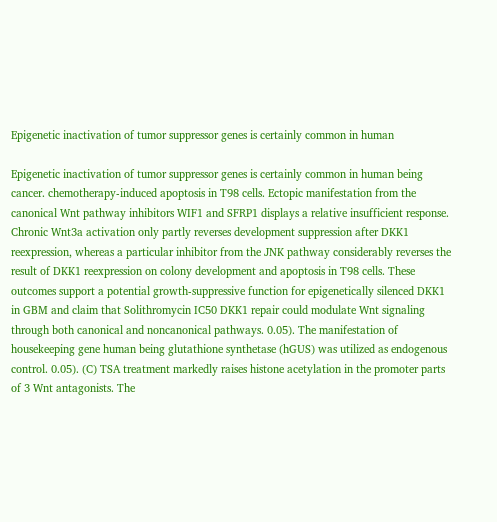Epigenetic inactivation of tumor suppressor genes is certainly common in human

Epigenetic inactivation of tumor suppressor genes is certainly common in human being cancer. chemotherapy-induced apoptosis in T98 cells. Ectopic manifestation from the canonical Wnt pathway inhibitors WIF1 and SFRP1 displays a relative insufficient response. Chronic Wnt3a activation only partly reverses development suppression after DKK1 reexpression, whereas a particular inhibitor from the JNK pathway considerably reverses the result of DKK1 reexpression on colony development and apoptosis in T98 cells. These outcomes support a potential growth-suppressive function for epigenetically silenced DKK1 in GBM and claim that Solithromycin IC50 DKK1 repair could modulate Wnt signaling through both canonical and noncanonical pathways. 0.05). The manifestation of housekeeping gene human being glutathione synthetase (hGUS) was utilized as endogenous control. 0.05). (C) TSA treatment markedly raises histone acetylation in the promoter parts of 3 Wnt antagonists. The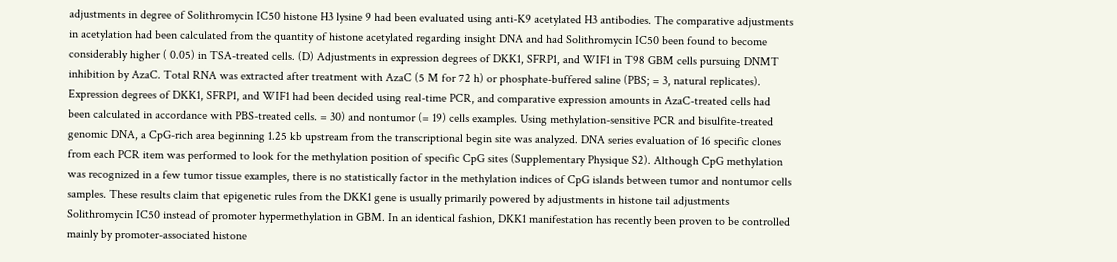adjustments in degree of Solithromycin IC50 histone H3 lysine 9 had been evaluated using anti-K9 acetylated H3 antibodies. The comparative adjustments in acetylation had been calculated from the quantity of histone acetylated regarding insight DNA and had Solithromycin IC50 been found to become considerably higher ( 0.05) in TSA-treated cells. (D) Adjustments in expression degrees of DKK1, SFRP1, and WIF1 in T98 GBM cells pursuing DNMT inhibition by AzaC. Total RNA was extracted after treatment with AzaC (5 M for 72 h) or phosphate-buffered saline (PBS; = 3, natural replicates). Expression degrees of DKK1, SFRP1, and WIF1 had been decided using real-time PCR, and comparative expression amounts in AzaC-treated cells had been calculated in accordance with PBS-treated cells. = 30) and nontumor (= 19) cells examples. Using methylation-sensitive PCR and bisulfite-treated genomic DNA, a CpG-rich area beginning 1.25 kb upstream from the transcriptional begin site was analyzed. DNA series evaluation of 16 specific clones from each PCR item was performed to look for the methylation position of specific CpG sites (Supplementary Physique S2). Although CpG methylation was recognized in a few tumor tissue examples, there is no statistically factor in the methylation indices of CpG islands between tumor and nontumor cells samples. These results claim that epigenetic rules from the DKK1 gene is usually primarily powered by adjustments in histone tail adjustments Solithromycin IC50 instead of promoter hypermethylation in GBM. In an identical fashion, DKK1 manifestation has recently been proven to be controlled mainly by promoter-associated histone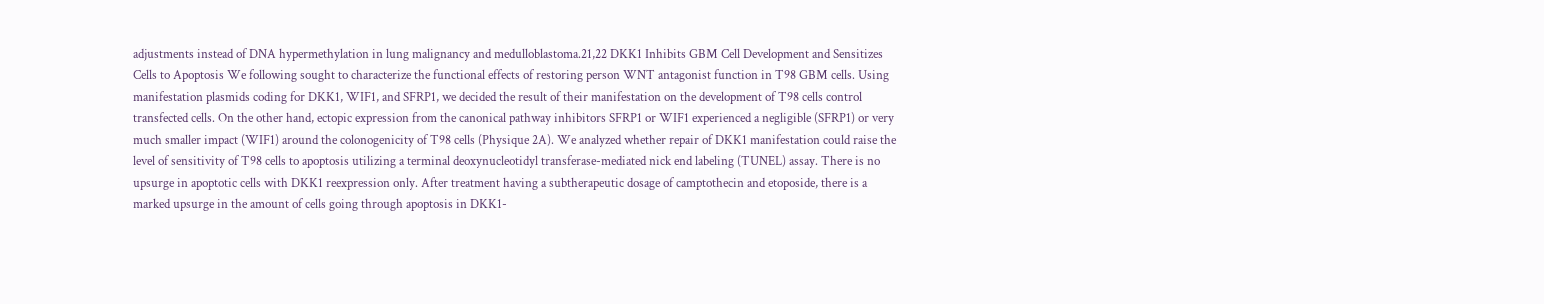adjustments instead of DNA hypermethylation in lung malignancy and medulloblastoma.21,22 DKK1 Inhibits GBM Cell Development and Sensitizes Cells to Apoptosis We following sought to characterize the functional effects of restoring person WNT antagonist function in T98 GBM cells. Using manifestation plasmids coding for DKK1, WIF1, and SFRP1, we decided the result of their manifestation on the development of T98 cells control transfected cells. On the other hand, ectopic expression from the canonical pathway inhibitors SFRP1 or WIF1 experienced a negligible (SFRP1) or very much smaller impact (WIF1) around the colonogenicity of T98 cells (Physique 2A). We analyzed whether repair of DKK1 manifestation could raise the level of sensitivity of T98 cells to apoptosis utilizing a terminal deoxynucleotidyl transferase-mediated nick end labeling (TUNEL) assay. There is no upsurge in apoptotic cells with DKK1 reexpression only. After treatment having a subtherapeutic dosage of camptothecin and etoposide, there is a marked upsurge in the amount of cells going through apoptosis in DKK1-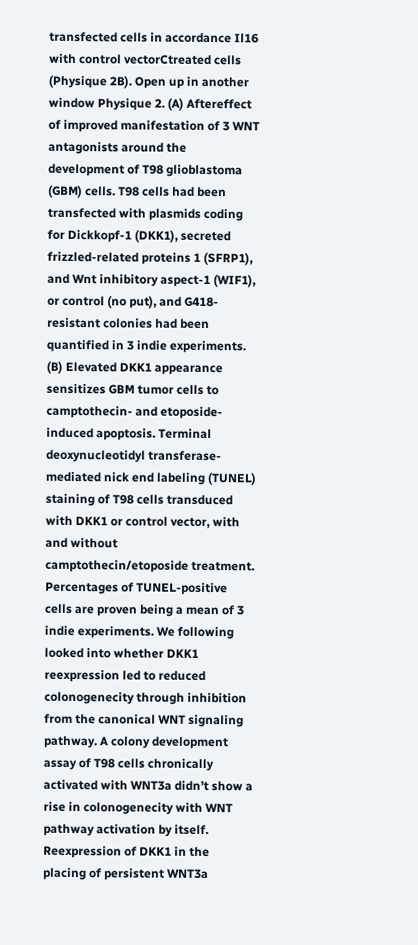transfected cells in accordance Il16 with control vectorCtreated cells (Physique 2B). Open up in another window Physique 2. (A) Aftereffect of improved manifestation of 3 WNT antagonists around the development of T98 glioblastoma (GBM) cells. T98 cells had been transfected with plasmids coding for Dickkopf-1 (DKK1), secreted frizzled-related proteins 1 (SFRP1), and Wnt inhibitory aspect-1 (WIF1), or control (no put), and G418-resistant colonies had been quantified in 3 indie experiments. (B) Elevated DKK1 appearance sensitizes GBM tumor cells to camptothecin- and etoposide-induced apoptosis. Terminal deoxynucleotidyl transferase-mediated nick end labeling (TUNEL) staining of T98 cells transduced with DKK1 or control vector, with and without camptothecin/etoposide treatment. Percentages of TUNEL-positive cells are proven being a mean of 3 indie experiments. We following looked into whether DKK1 reexpression led to reduced colonogenecity through inhibition from the canonical WNT signaling pathway. A colony development assay of T98 cells chronically activated with WNT3a didn’t show a rise in colonogenecity with WNT pathway activation by itself. Reexpression of DKK1 in the placing of persistent WNT3a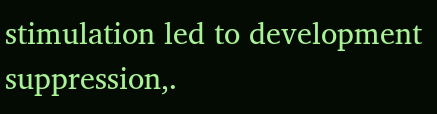stimulation led to development suppression,.